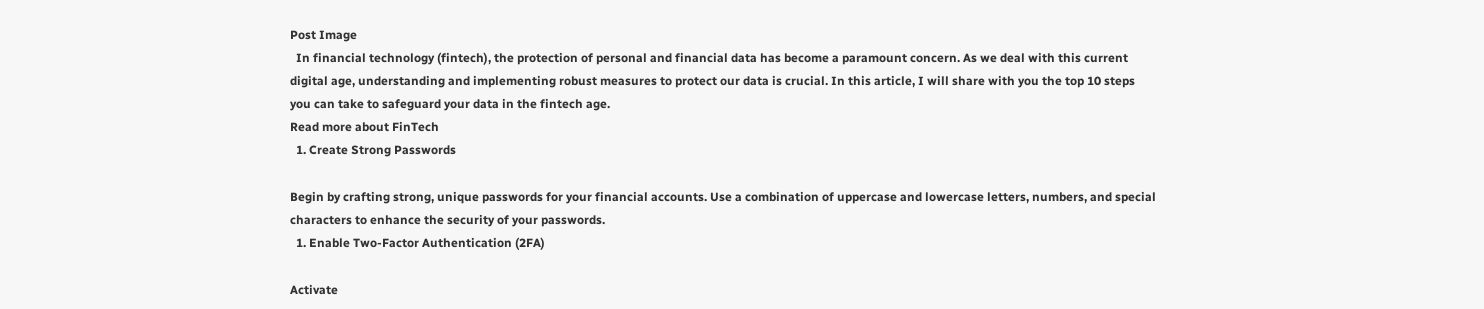Post Image
  In financial technology (fintech), the protection of personal and financial data has become a paramount concern. As we deal with this current digital age, understanding and implementing robust measures to protect our data is crucial. In this article, I will share with you the top 10 steps you can take to safeguard your data in the fintech age.
Read more about FinTech
  1. Create Strong Passwords

Begin by crafting strong, unique passwords for your financial accounts. Use a combination of uppercase and lowercase letters, numbers, and special characters to enhance the security of your passwords.
  1. Enable Two-Factor Authentication (2FA)

Activate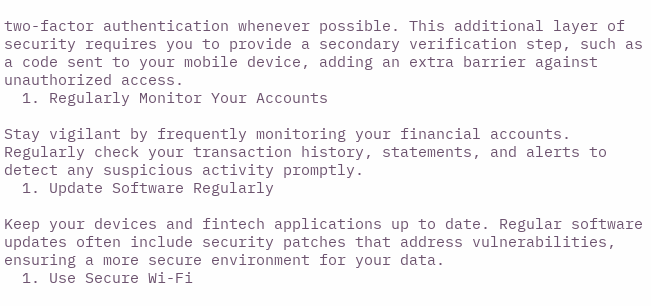two-factor authentication whenever possible. This additional layer of security requires you to provide a secondary verification step, such as a code sent to your mobile device, adding an extra barrier against unauthorized access.
  1. Regularly Monitor Your Accounts

Stay vigilant by frequently monitoring your financial accounts. Regularly check your transaction history, statements, and alerts to detect any suspicious activity promptly.
  1. Update Software Regularly

Keep your devices and fintech applications up to date. Regular software updates often include security patches that address vulnerabilities, ensuring a more secure environment for your data.
  1. Use Secure Wi-Fi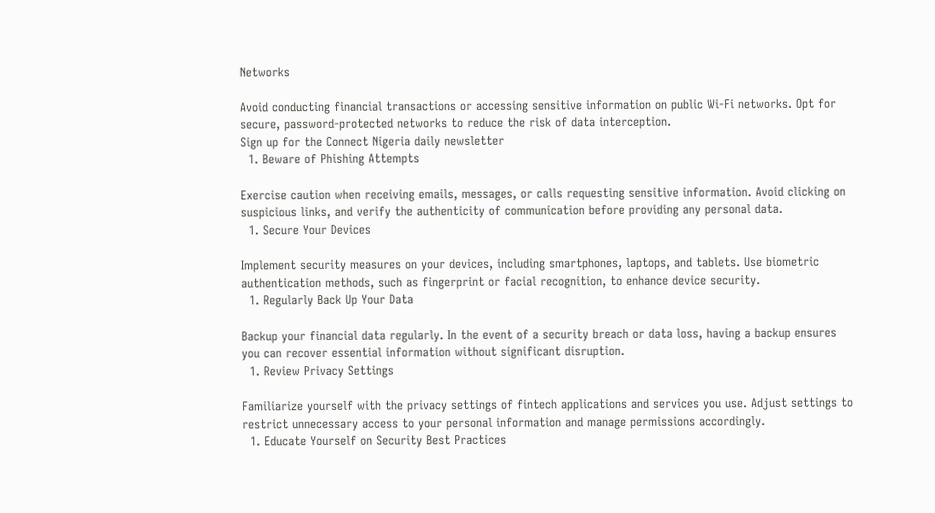Networks

Avoid conducting financial transactions or accessing sensitive information on public Wi-Fi networks. Opt for secure, password-protected networks to reduce the risk of data interception.
Sign up for the Connect Nigeria daily newsletter
  1. Beware of Phishing Attempts

Exercise caution when receiving emails, messages, or calls requesting sensitive information. Avoid clicking on suspicious links, and verify the authenticity of communication before providing any personal data.
  1. Secure Your Devices

Implement security measures on your devices, including smartphones, laptops, and tablets. Use biometric authentication methods, such as fingerprint or facial recognition, to enhance device security.
  1. Regularly Back Up Your Data

Backup your financial data regularly. In the event of a security breach or data loss, having a backup ensures you can recover essential information without significant disruption.
  1. Review Privacy Settings

Familiarize yourself with the privacy settings of fintech applications and services you use. Adjust settings to restrict unnecessary access to your personal information and manage permissions accordingly.
  1. Educate Yourself on Security Best Practices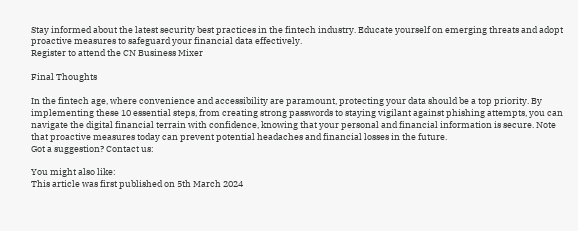Stay informed about the latest security best practices in the fintech industry. Educate yourself on emerging threats and adopt proactive measures to safeguard your financial data effectively.
Register to attend the CN Business Mixer

Final Thoughts

In the fintech age, where convenience and accessibility are paramount, protecting your data should be a top priority. By implementing these 10 essential steps, from creating strong passwords to staying vigilant against phishing attempts, you can navigate the digital financial terrain with confidence, knowing that your personal and financial information is secure. Note that proactive measures today can prevent potential headaches and financial losses in the future.
Got a suggestion? Contact us:

You might also like:
This article was first published on 5th March 2024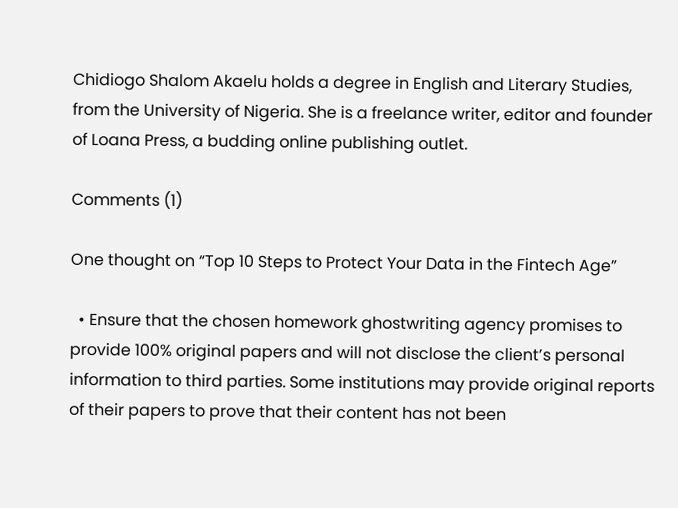Chidiogo Shalom Akaelu holds a degree in English and Literary Studies, from the University of Nigeria. She is a freelance writer, editor and founder of Loana Press, a budding online publishing outlet.

Comments (1)

One thought on “Top 10 Steps to Protect Your Data in the Fintech Age”

  • Ensure that the chosen homework ghostwriting agency promises to provide 100% original papers and will not disclose the client’s personal information to third parties. Some institutions may provide original reports of their papers to prove that their content has not been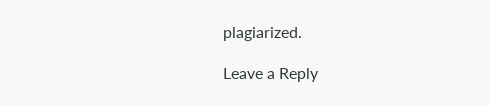plagiarized.

Leave a Reply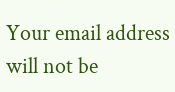Your email address will not be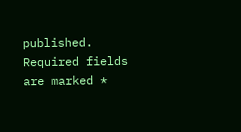published. Required fields are marked *